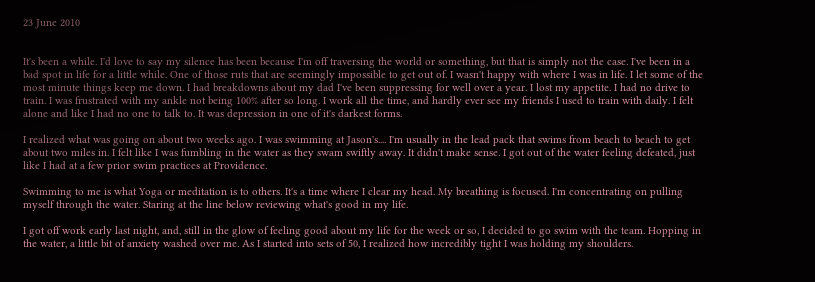23 June 2010


It's been a while. I'd love to say my silence has been because I'm off traversing the world or something, but that is simply not the case. I've been in a bad spot in life for a little while. One of those ruts that are seemingly impossible to get out of. I wasn't happy with where I was in life. I let some of the most minute things keep me down. I had breakdowns about my dad I've been suppressing for well over a year. I lost my appetite. I had no drive to train. I was frustrated with my ankle not being 100% after so long. I work all the time, and hardly ever see my friends I used to train with daily. I felt alone and like I had no one to talk to. It was depression in one of it's darkest forms.

I realized what was going on about two weeks ago. I was swimming at Jason's.... I'm usually in the lead pack that swims from beach to beach to get about two miles in. I felt like I was fumbling in the water as they swam swiftly away. It didn't make sense. I got out of the water feeling defeated, just like I had at a few prior swim practices at Providence.

Swimming to me is what Yoga or meditation is to others. It's a time where I clear my head. My breathing is focused. I'm concentrating on pulling myself through the water. Staring at the line below reviewing what's good in my life.

I got off work early last night, and, still in the glow of feeling good about my life for the week or so, I decided to go swim with the team. Hopping in the water, a little bit of anxiety washed over me. As I started into sets of 50, I realized how incredibly tight I was holding my shoulders.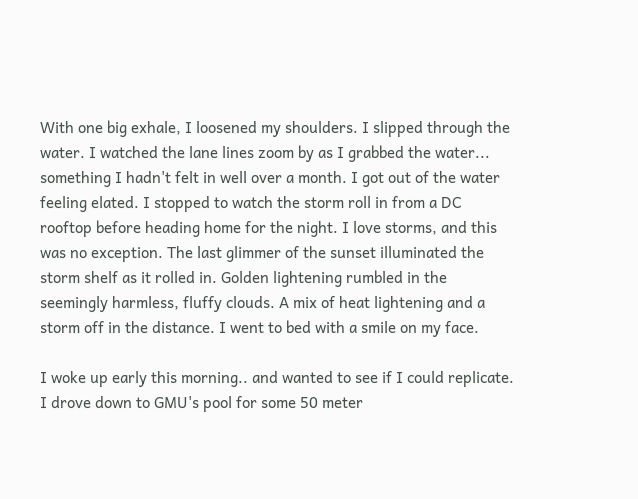With one big exhale, I loosened my shoulders. I slipped through the water. I watched the lane lines zoom by as I grabbed the water... something I hadn't felt in well over a month. I got out of the water feeling elated. I stopped to watch the storm roll in from a DC rooftop before heading home for the night. I love storms, and this was no exception. The last glimmer of the sunset illuminated the storm shelf as it rolled in. Golden lightening rumbled in the seemingly harmless, fluffy clouds. A mix of heat lightening and a storm off in the distance. I went to bed with a smile on my face.

I woke up early this morning.. and wanted to see if I could replicate. I drove down to GMU's pool for some 50 meter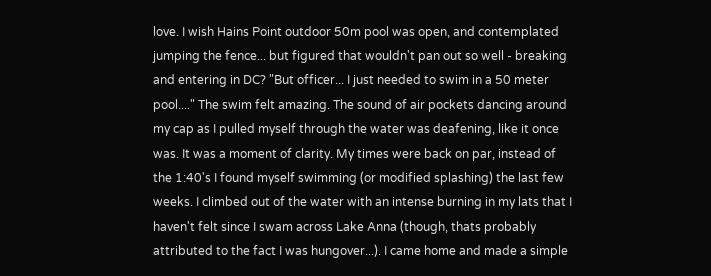love. I wish Hains Point outdoor 50m pool was open, and contemplated jumping the fence... but figured that wouldn't pan out so well - breaking and entering in DC? "But officer... I just needed to swim in a 50 meter pool...." The swim felt amazing. The sound of air pockets dancing around my cap as I pulled myself through the water was deafening, like it once was. It was a moment of clarity. My times were back on par, instead of the 1:40's I found myself swimming (or modified splashing) the last few weeks. I climbed out of the water with an intense burning in my lats that I haven't felt since I swam across Lake Anna (though, thats probably attributed to the fact I was hungover...). I came home and made a simple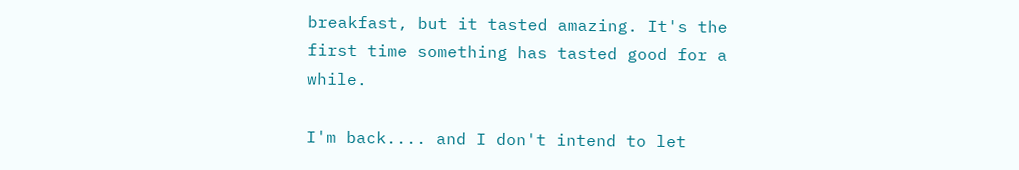breakfast, but it tasted amazing. It's the first time something has tasted good for a while.

I'm back.... and I don't intend to let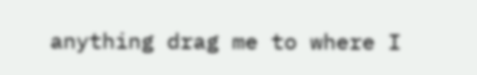anything drag me to where I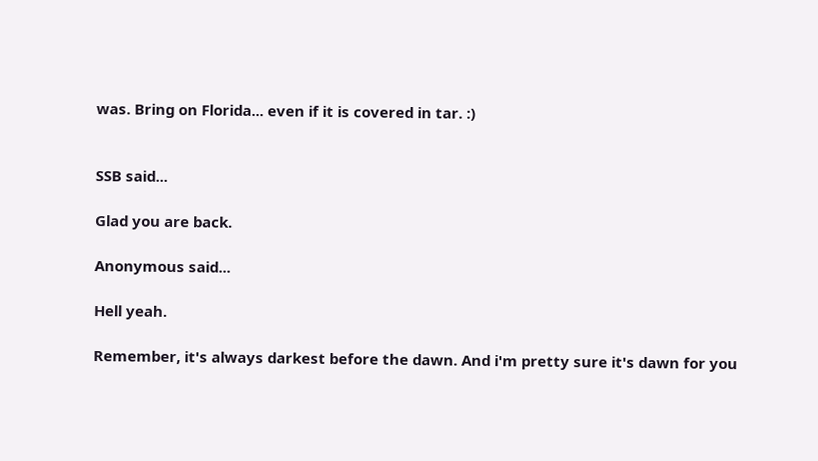was. Bring on Florida... even if it is covered in tar. :)


SSB said...

Glad you are back.

Anonymous said...

Hell yeah.

Remember, it's always darkest before the dawn. And i'm pretty sure it's dawn for you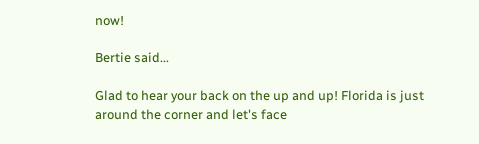now!

Bertie said...

Glad to hear your back on the up and up! Florida is just around the corner and let's face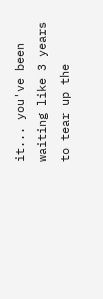it... you've been waiting like 3 years to tear up the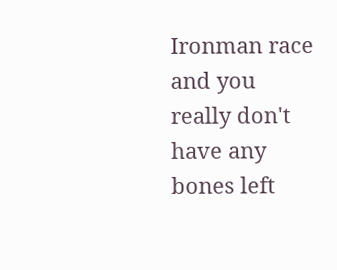Ironman race and you really don't have any bones left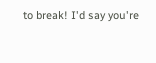to break! I'd say you're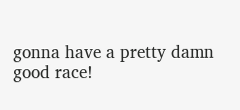gonna have a pretty damn good race!